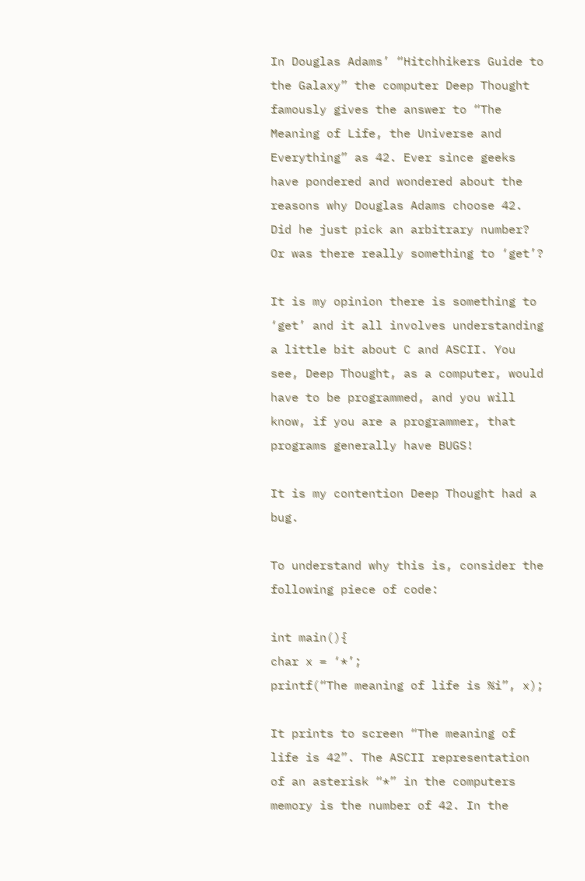In Douglas Adams’ “Hitchhikers Guide to the Galaxy” the computer Deep Thought famously gives the answer to “The Meaning of Life, the Universe and Everything” as 42. Ever since geeks have pondered and wondered about the reasons why Douglas Adams choose 42. Did he just pick an arbitrary number? Or was there really something to ‘get’?

It is my opinion there is something to ‘get’ and it all involves understanding a little bit about C and ASCII. You see, Deep Thought, as a computer, would have to be programmed, and you will know, if you are a programmer, that programs generally have BUGS!

It is my contention Deep Thought had a bug.

To understand why this is, consider the following piece of code:

int main(){
char x = ‘*’;
printf(“The meaning of life is %i”, x);

It prints to screen “The meaning of life is 42”. The ASCII representation of an asterisk “*” in the computers memory is the number of 42. In the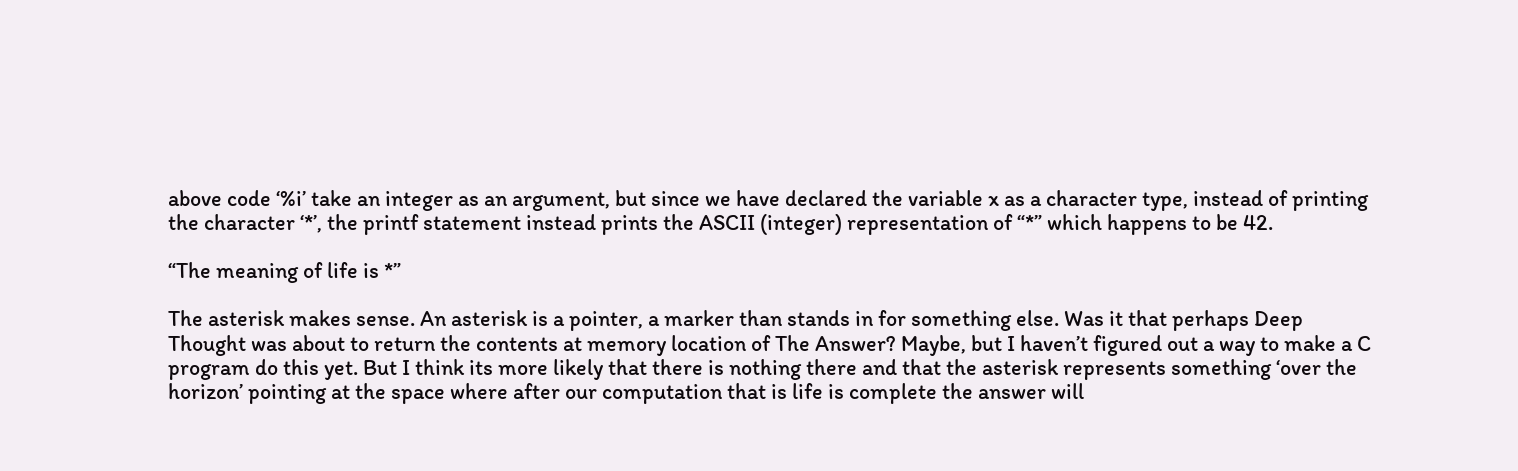above code ‘%i’ take an integer as an argument, but since we have declared the variable x as a character type, instead of printing the character ‘*’, the printf statement instead prints the ASCII (integer) representation of “*” which happens to be 42.

“The meaning of life is *”

The asterisk makes sense. An asterisk is a pointer, a marker than stands in for something else. Was it that perhaps Deep Thought was about to return the contents at memory location of The Answer? Maybe, but I haven’t figured out a way to make a C program do this yet. But I think its more likely that there is nothing there and that the asterisk represents something ‘over the horizon’ pointing at the space where after our computation that is life is complete the answer will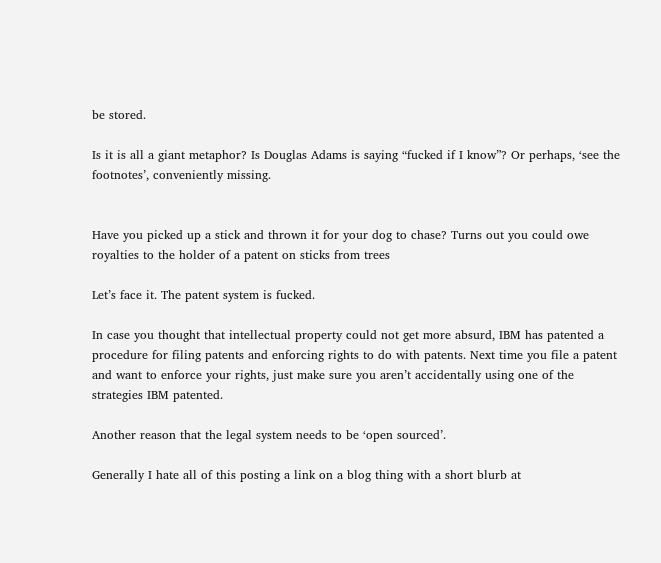be stored.

Is it is all a giant metaphor? Is Douglas Adams is saying “fucked if I know”? Or perhaps, ‘see the footnotes’, conveniently missing.


Have you picked up a stick and thrown it for your dog to chase? Turns out you could owe royalties to the holder of a patent on sticks from trees

Let’s face it. The patent system is fucked.

In case you thought that intellectual property could not get more absurd, IBM has patented a procedure for filing patents and enforcing rights to do with patents. Next time you file a patent and want to enforce your rights, just make sure you aren’t accidentally using one of the strategies IBM patented.

Another reason that the legal system needs to be ‘open sourced’.

Generally I hate all of this posting a link on a blog thing with a short blurb at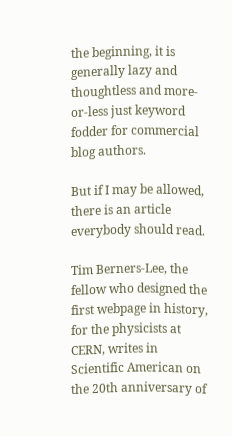the beginning, it is generally lazy and thoughtless and more-or-less just keyword fodder for commercial blog authors.

But if I may be allowed, there is an article everybody should read.

Tim Berners-Lee, the fellow who designed the first webpage in history, for the physicists at CERN, writes in Scientific American on the 20th anniversary of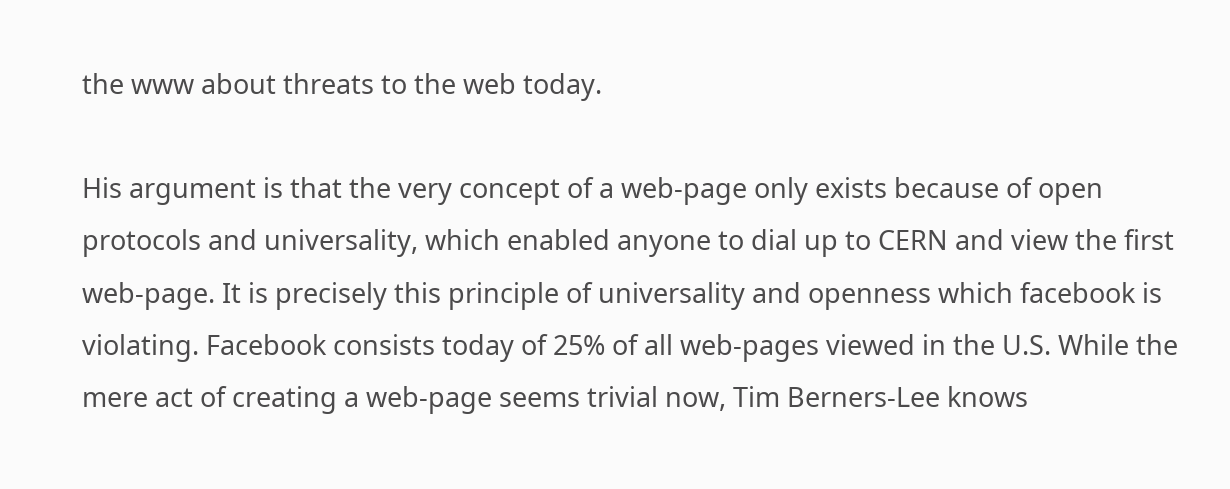the www about threats to the web today.

His argument is that the very concept of a web-page only exists because of open protocols and universality, which enabled anyone to dial up to CERN and view the first web-page. It is precisely this principle of universality and openness which facebook is violating. Facebook consists today of 25% of all web-pages viewed in the U.S. While the mere act of creating a web-page seems trivial now, Tim Berners-Lee knows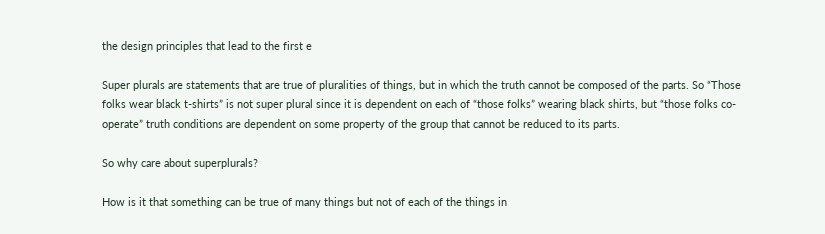the design principles that lead to the first e

Super plurals are statements that are true of pluralities of things, but in which the truth cannot be composed of the parts. So “Those folks wear black t-shirts” is not super plural since it is dependent on each of “those folks” wearing black shirts, but “those folks co-operate” truth conditions are dependent on some property of the group that cannot be reduced to its parts.

So why care about superplurals?

How is it that something can be true of many things but not of each of the things in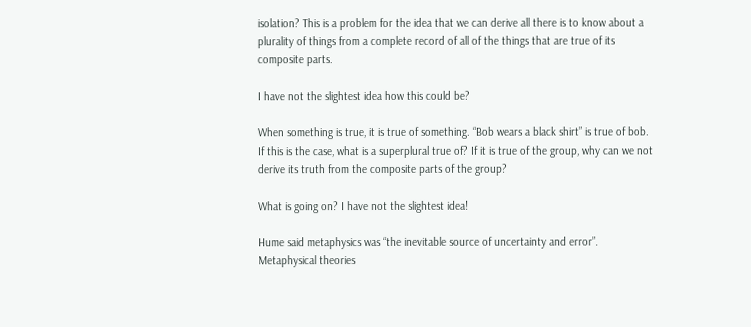isolation? This is a problem for the idea that we can derive all there is to know about a plurality of things from a complete record of all of the things that are true of its composite parts.

I have not the slightest idea how this could be?

When something is true, it is true of something. “Bob wears a black shirt” is true of bob. If this is the case, what is a superplural true of? If it is true of the group, why can we not derive its truth from the composite parts of the group?

What is going on? I have not the slightest idea!

Hume said metaphysics was “the inevitable source of uncertainty and error”. Metaphysical theories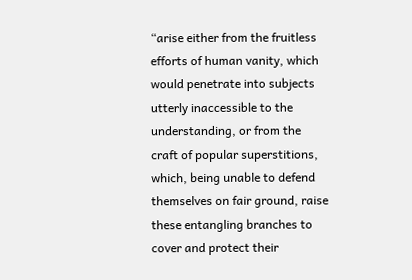“arise either from the fruitless efforts of human vanity, which would penetrate into subjects utterly inaccessible to the understanding, or from the craft of popular superstitions, which, being unable to defend themselves on fair ground, raise these entangling branches to cover and protect their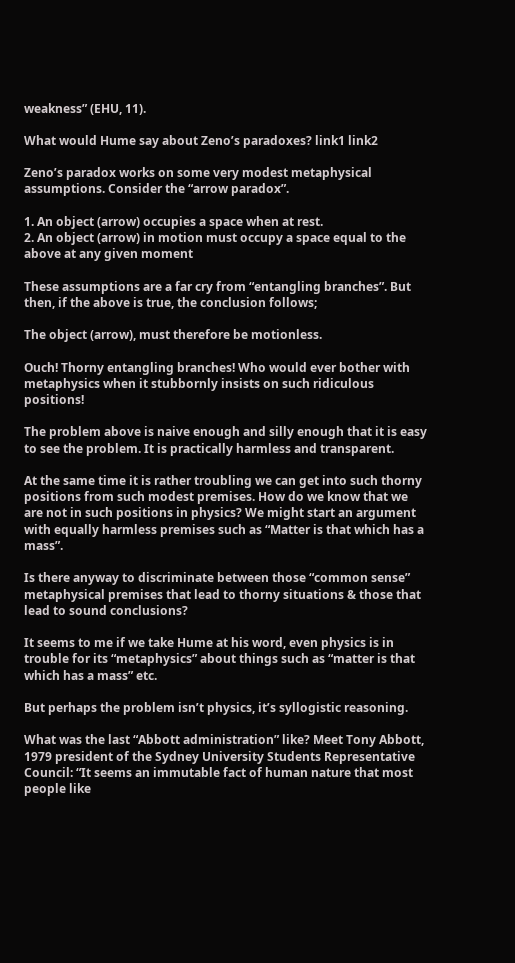weakness” (EHU, 11).

What would Hume say about Zeno’s paradoxes? link1 link2

Zeno’s paradox works on some very modest metaphysical assumptions. Consider the “arrow paradox”.

1. An object (arrow) occupies a space when at rest.
2. An object (arrow) in motion must occupy a space equal to the above at any given moment

These assumptions are a far cry from “entangling branches”. But then, if the above is true, the conclusion follows;

The object (arrow), must therefore be motionless.

Ouch! Thorny entangling branches! Who would ever bother with metaphysics when it stubbornly insists on such ridiculous positions!

The problem above is naive enough and silly enough that it is easy to see the problem. It is practically harmless and transparent.

At the same time it is rather troubling we can get into such thorny positions from such modest premises. How do we know that we are not in such positions in physics? We might start an argument with equally harmless premises such as “Matter is that which has a mass”.

Is there anyway to discriminate between those “common sense” metaphysical premises that lead to thorny situations & those that lead to sound conclusions?

It seems to me if we take Hume at his word, even physics is in trouble for its “metaphysics” about things such as “matter is that which has a mass” etc.

But perhaps the problem isn’t physics, it’s syllogistic reasoning.

What was the last “Abbott administration” like? Meet Tony Abbott, 1979 president of the Sydney University Students Representative Council: “It seems an immutable fact of human nature that most people like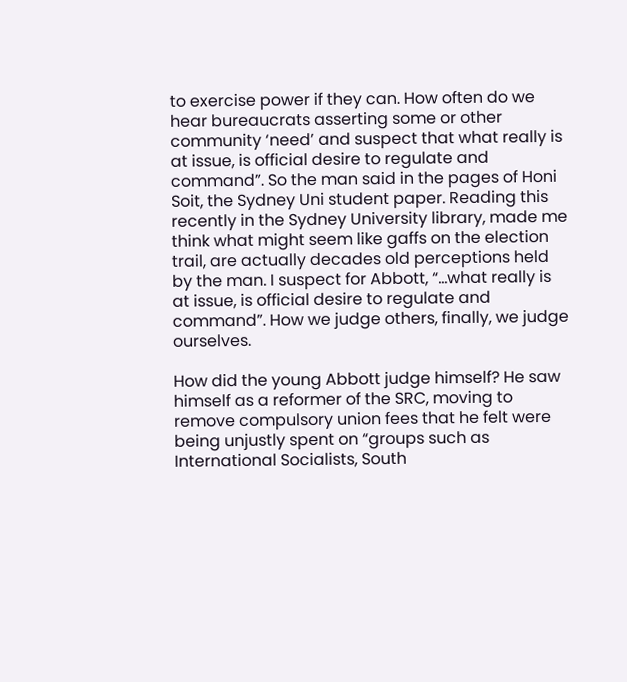to exercise power if they can. How often do we hear bureaucrats asserting some or other community ‘need’ and suspect that what really is at issue, is official desire to regulate and command”. So the man said in the pages of Honi Soit, the Sydney Uni student paper. Reading this recently in the Sydney University library, made me think what might seem like gaffs on the election trail, are actually decades old perceptions held by the man. I suspect for Abbott, “…what really is at issue, is official desire to regulate and command”. How we judge others, finally, we judge ourselves.

How did the young Abbott judge himself? He saw himself as a reformer of the SRC, moving to remove compulsory union fees that he felt were being unjustly spent on “groups such as International Socialists, South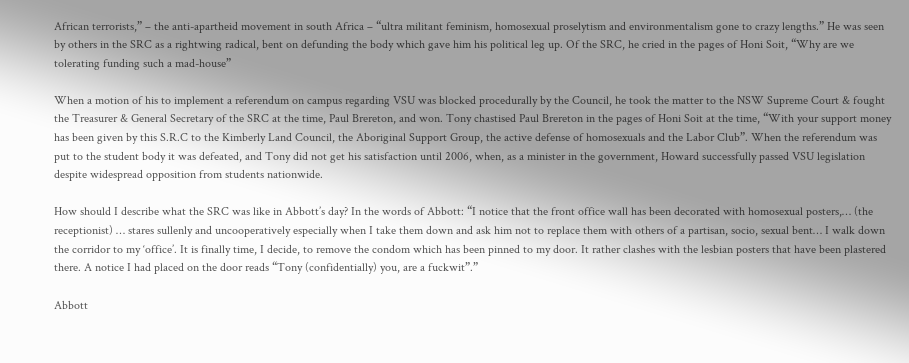African terrorists,” – the anti-apartheid movement in south Africa – “ultra militant feminism, homosexual proselytism and environmentalism gone to crazy lengths.” He was seen by others in the SRC as a rightwing radical, bent on defunding the body which gave him his political leg up. Of the SRC, he cried in the pages of Honi Soit, “Why are we tolerating funding such a mad-house”

When a motion of his to implement a referendum on campus regarding VSU was blocked procedurally by the Council, he took the matter to the NSW Supreme Court & fought the Treasurer & General Secretary of the SRC at the time, Paul Brereton, and won. Tony chastised Paul Brereton in the pages of Honi Soit at the time, “With your support money has been given by this S.R.C to the Kimberly Land Council, the Aboriginal Support Group, the active defense of homosexuals and the Labor Club”. When the referendum was put to the student body it was defeated, and Tony did not get his satisfaction until 2006, when, as a minister in the government, Howard successfully passed VSU legislation despite widespread opposition from students nationwide.

How should I describe what the SRC was like in Abbott’s day? In the words of Abbott: “I notice that the front office wall has been decorated with homosexual posters,… (the receptionist) … stares sullenly and uncooperatively especially when I take them down and ask him not to replace them with others of a partisan, socio, sexual bent… I walk down the corridor to my ‘office’. It is finally time, I decide, to remove the condom which has been pinned to my door. It rather clashes with the lesbian posters that have been plastered there. A notice I had placed on the door reads “Tony (confidentially) you, are a fuckwit”.”

Abbott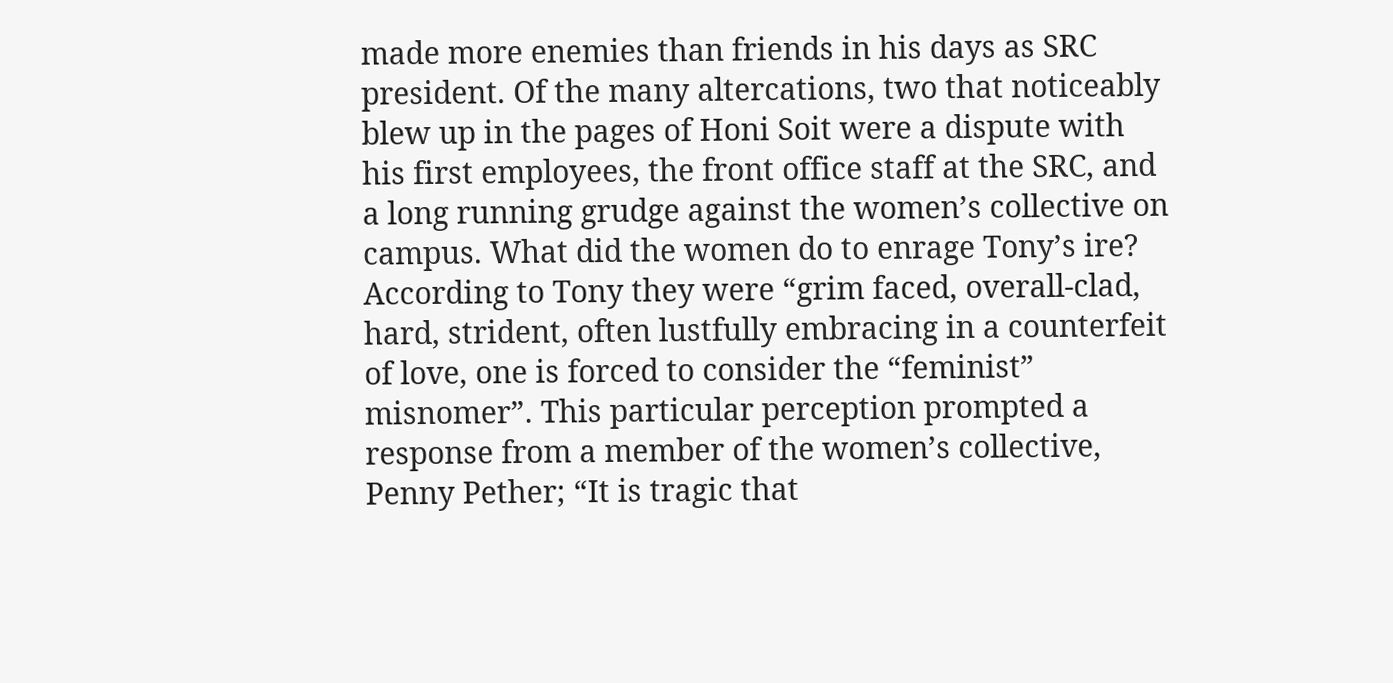made more enemies than friends in his days as SRC president. Of the many altercations, two that noticeably blew up in the pages of Honi Soit were a dispute with his first employees, the front office staff at the SRC, and a long running grudge against the women’s collective on campus. What did the women do to enrage Tony’s ire? According to Tony they were “grim faced, overall-clad, hard, strident, often lustfully embracing in a counterfeit of love, one is forced to consider the “feminist” misnomer”. This particular perception prompted a response from a member of the women’s collective, Penny Pether; “It is tragic that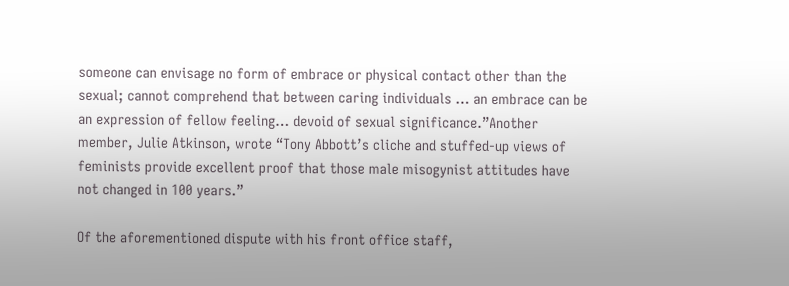someone can envisage no form of embrace or physical contact other than the sexual; cannot comprehend that between caring individuals … an embrace can be an expression of fellow feeling… devoid of sexual significance.”Another member, Julie Atkinson, wrote “Tony Abbott’s cliche and stuffed-up views of feminists provide excellent proof that those male misogynist attitudes have not changed in 100 years.”

Of the aforementioned dispute with his front office staff,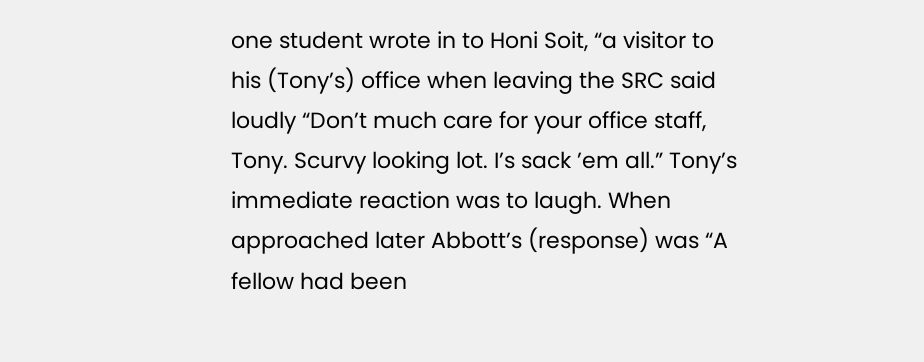one student wrote in to Honi Soit, “a visitor to his (Tony’s) office when leaving the SRC said loudly “Don’t much care for your office staff, Tony. Scurvy looking lot. I’s sack ’em all.” Tony’s immediate reaction was to laugh. When approached later Abbott’s (response) was “A fellow had been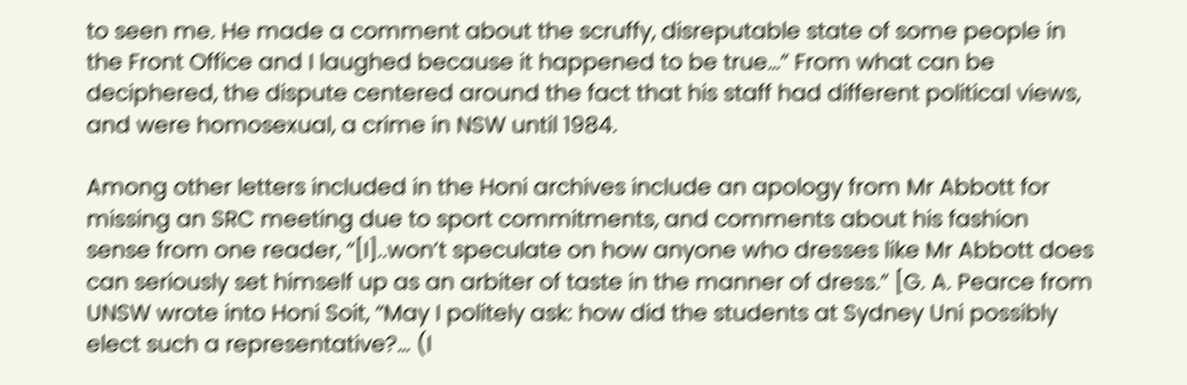to seen me. He made a comment about the scruffy, disreputable state of some people in the Front Office and I laughed because it happened to be true…” From what can be deciphered, the dispute centered around the fact that his staff had different political views, and were homosexual, a crime in NSW until 1984.

Among other letters included in the Honi archives include an apology from Mr Abbott for missing an SRC meeting due to sport commitments, and comments about his fashion sense from one reader, “[I]..won’t speculate on how anyone who dresses like Mr Abbott does can seriously set himself up as an arbiter of taste in the manner of dress.” [G. A. Pearce from UNSW wrote into Honi Soit, “May I politely ask: how did the students at Sydney Uni possibly elect such a representative?… (I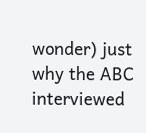wonder) just why the ABC interviewed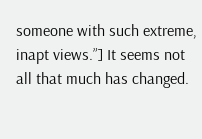someone with such extreme, inapt views.”] It seems not all that much has changed.